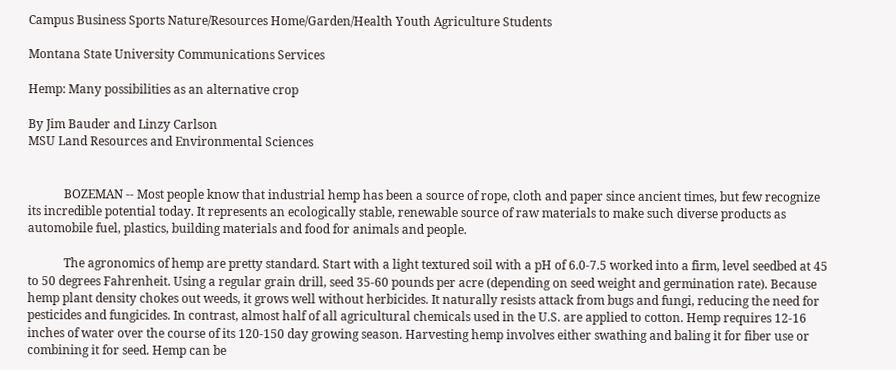Campus Business Sports Nature/Resources Home/Garden/Health Youth Agriculture Students

Montana State University Communications Services

Hemp: Many possibilities as an alternative crop

By Jim Bauder and Linzy Carlson
MSU Land Resources and Environmental Sciences


            BOZEMAN -- Most people know that industrial hemp has been a source of rope, cloth and paper since ancient times, but few recognize its incredible potential today. It represents an ecologically stable, renewable source of raw materials to make such diverse products as automobile fuel, plastics, building materials and food for animals and people.

            The agronomics of hemp are pretty standard. Start with a light textured soil with a pH of 6.0-7.5 worked into a firm, level seedbed at 45 to 50 degrees Fahrenheit. Using a regular grain drill, seed 35-60 pounds per acre (depending on seed weight and germination rate). Because hemp plant density chokes out weeds, it grows well without herbicides. It naturally resists attack from bugs and fungi, reducing the need for pesticides and fungicides. In contrast, almost half of all agricultural chemicals used in the U.S. are applied to cotton. Hemp requires 12-16 inches of water over the course of its 120-150 day growing season. Harvesting hemp involves either swathing and baling it for fiber use or combining it for seed. Hemp can be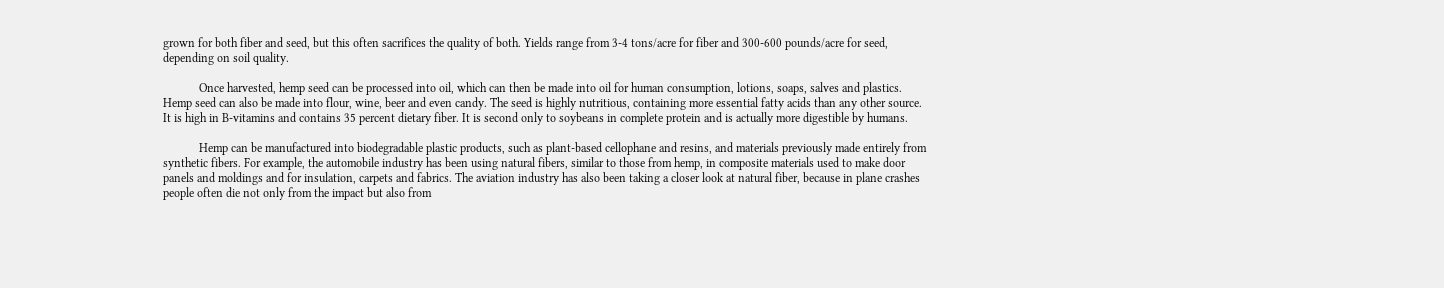grown for both fiber and seed, but this often sacrifices the quality of both. Yields range from 3-4 tons/acre for fiber and 300-600 pounds/acre for seed, depending on soil quality.

            Once harvested, hemp seed can be processed into oil, which can then be made into oil for human consumption, lotions, soaps, salves and plastics. Hemp seed can also be made into flour, wine, beer and even candy. The seed is highly nutritious, containing more essential fatty acids than any other source. It is high in B-vitamins and contains 35 percent dietary fiber. It is second only to soybeans in complete protein and is actually more digestible by humans.

            Hemp can be manufactured into biodegradable plastic products, such as plant-based cellophane and resins, and materials previously made entirely from synthetic fibers. For example, the automobile industry has been using natural fibers, similar to those from hemp, in composite materials used to make door panels and moldings and for insulation, carpets and fabrics. The aviation industry has also been taking a closer look at natural fiber, because in plane crashes people often die not only from the impact but also from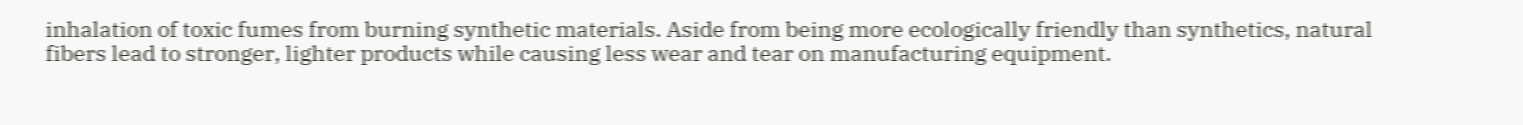inhalation of toxic fumes from burning synthetic materials. Aside from being more ecologically friendly than synthetics, natural fibers lead to stronger, lighter products while causing less wear and tear on manufacturing equipment.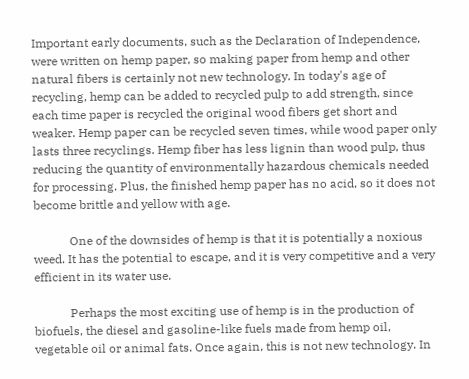Important early documents, such as the Declaration of Independence, were written on hemp paper, so making paper from hemp and other natural fibers is certainly not new technology. In today's age of recycling, hemp can be added to recycled pulp to add strength, since each time paper is recycled the original wood fibers get short and weaker. Hemp paper can be recycled seven times, while wood paper only lasts three recyclings. Hemp fiber has less lignin than wood pulp, thus reducing the quantity of environmentally hazardous chemicals needed for processing. Plus, the finished hemp paper has no acid, so it does not become brittle and yellow with age.

            One of the downsides of hemp is that it is potentially a noxious weed. It has the potential to escape, and it is very competitive and a very efficient in its water use.

            Perhaps the most exciting use of hemp is in the production of biofuels, the diesel and gasoline-like fuels made from hemp oil, vegetable oil or animal fats. Once again, this is not new technology. In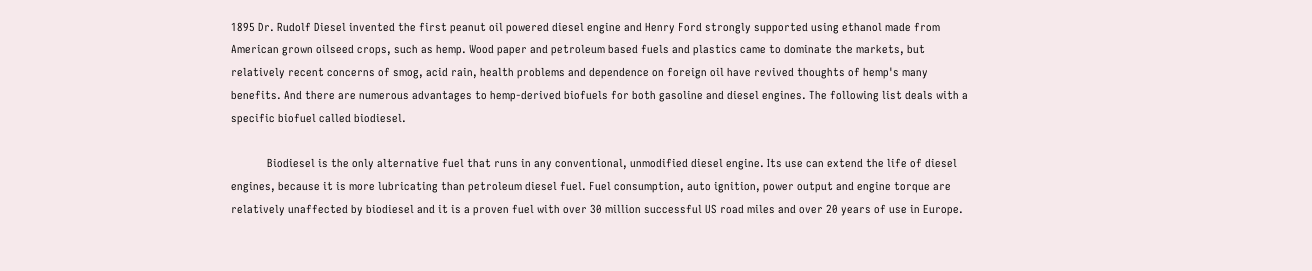1895 Dr. Rudolf Diesel invented the first peanut oil powered diesel engine and Henry Ford strongly supported using ethanol made from American grown oilseed crops, such as hemp. Wood paper and petroleum based fuels and plastics came to dominate the markets, but relatively recent concerns of smog, acid rain, health problems and dependence on foreign oil have revived thoughts of hemp's many benefits. And there are numerous advantages to hemp-derived biofuels for both gasoline and diesel engines. The following list deals with a specific biofuel called biodiesel.

            Biodiesel is the only alternative fuel that runs in any conventional, unmodified diesel engine. Its use can extend the life of diesel engines, because it is more lubricating than petroleum diesel fuel. Fuel consumption, auto ignition, power output and engine torque are relatively unaffected by biodiesel and it is a proven fuel with over 30 million successful US road miles and over 20 years of use in Europe.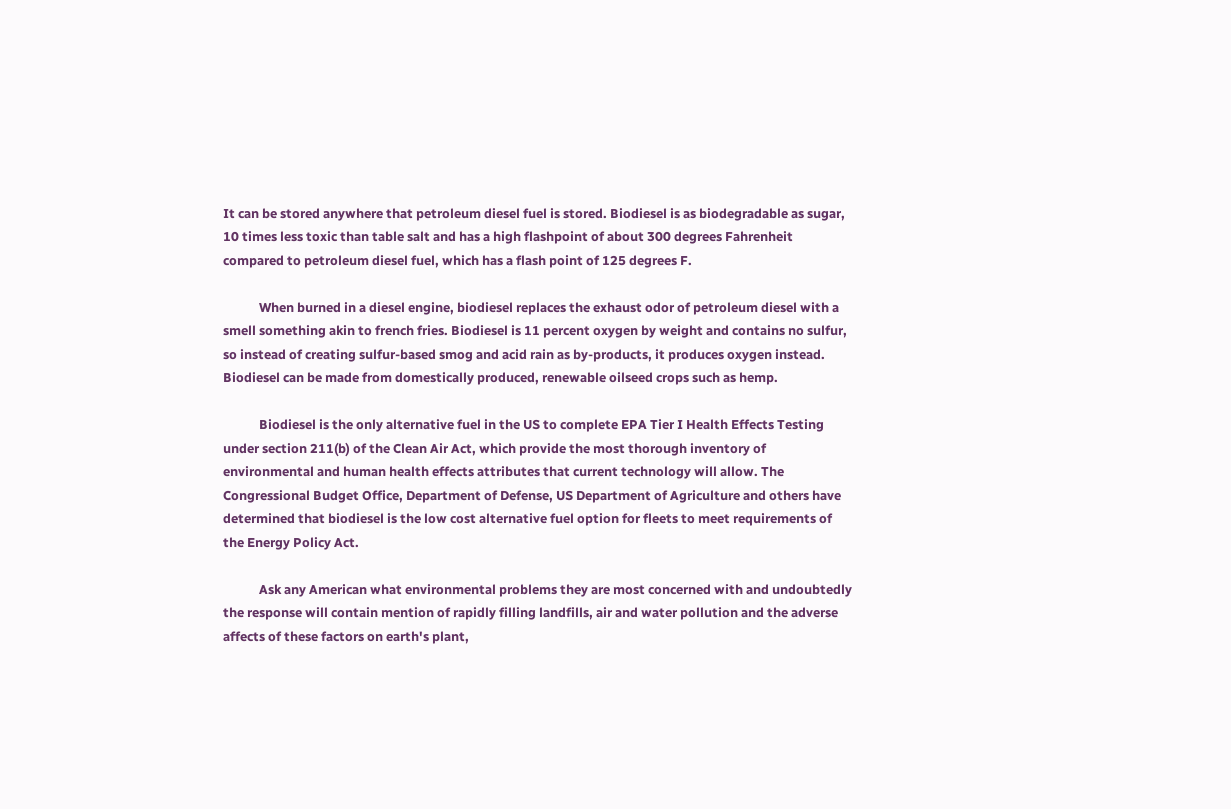It can be stored anywhere that petroleum diesel fuel is stored. Biodiesel is as biodegradable as sugar, 10 times less toxic than table salt and has a high flashpoint of about 300 degrees Fahrenheit compared to petroleum diesel fuel, which has a flash point of 125 degrees F.

            When burned in a diesel engine, biodiesel replaces the exhaust odor of petroleum diesel with a smell something akin to french fries. Biodiesel is 11 percent oxygen by weight and contains no sulfur, so instead of creating sulfur-based smog and acid rain as by-products, it produces oxygen instead. Biodiesel can be made from domestically produced, renewable oilseed crops such as hemp.

            Biodiesel is the only alternative fuel in the US to complete EPA Tier I Health Effects Testing under section 211(b) of the Clean Air Act, which provide the most thorough inventory of environmental and human health effects attributes that current technology will allow. The Congressional Budget Office, Department of Defense, US Department of Agriculture and others have determined that biodiesel is the low cost alternative fuel option for fleets to meet requirements of the Energy Policy Act.

            Ask any American what environmental problems they are most concerned with and undoubtedly the response will contain mention of rapidly filling landfills, air and water pollution and the adverse affects of these factors on earth's plant,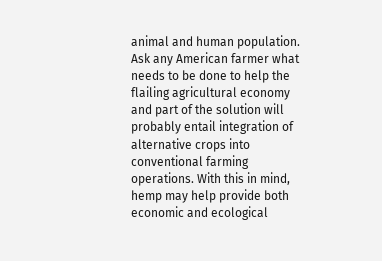animal and human population. Ask any American farmer what needs to be done to help the flailing agricultural economy and part of the solution will probably entail integration of alternative crops into conventional farming operations. With this in mind, hemp may help provide both economic and ecological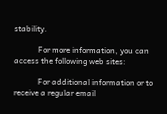stability.

            For more information, you can access the following web sites:

            For additional information or to receive a regular email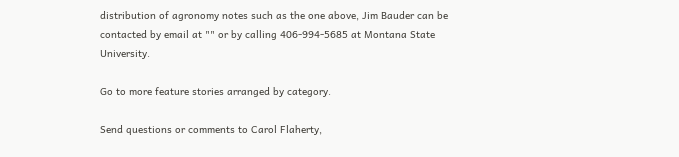distribution of agronomy notes such as the one above, Jim Bauder can be contacted by email at "" or by calling 406-994-5685 at Montana State University.

Go to more feature stories arranged by category.

Send questions or comments to Carol Flaherty,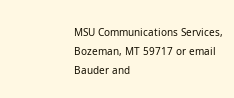MSU Communications Services, Bozeman, MT 59717 or email Bauder and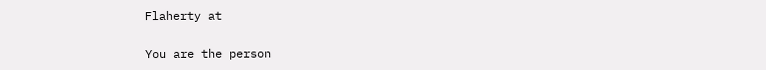Flaherty at

You are the person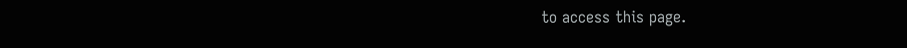to access this page.